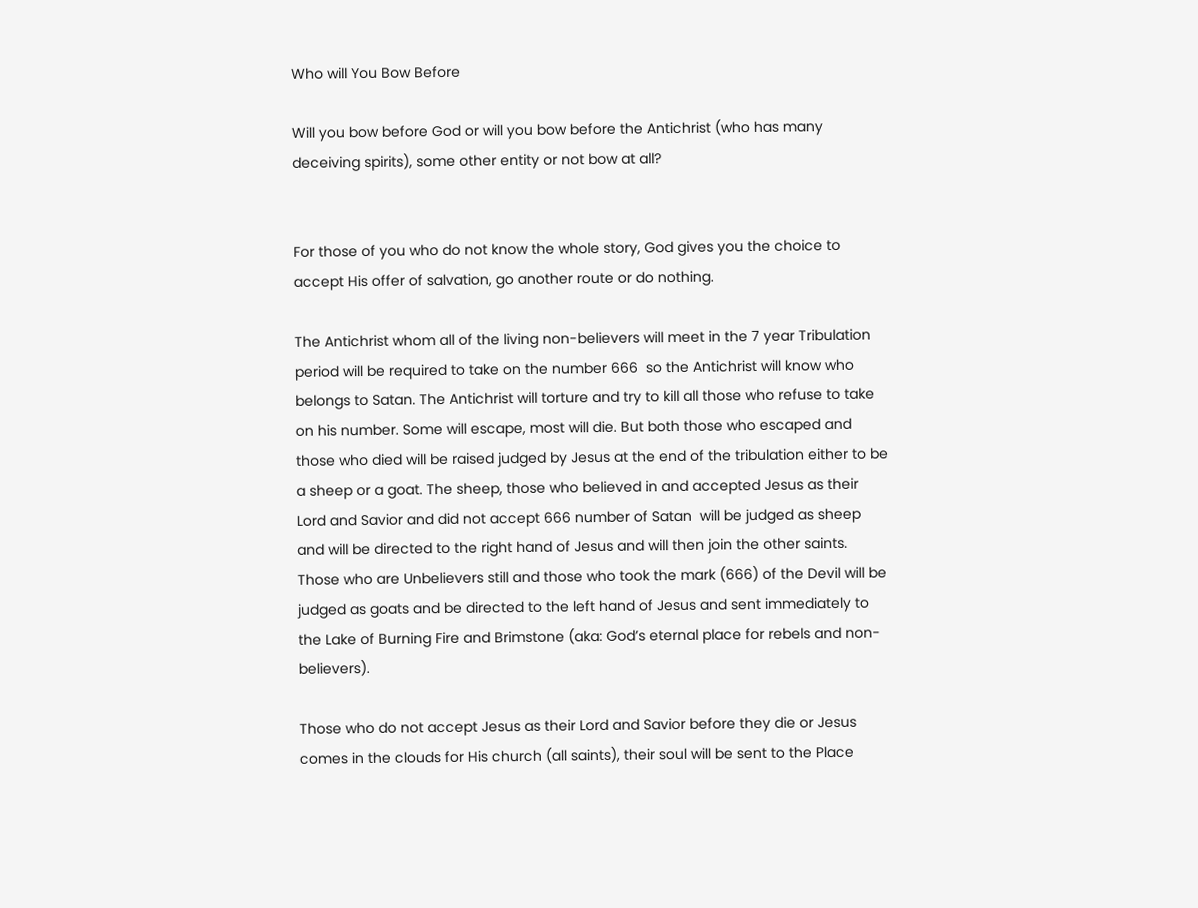Who will You Bow Before

Will you bow before God or will you bow before the Antichrist (who has many deceiving spirits), some other entity or not bow at all?


For those of you who do not know the whole story, God gives you the choice to accept His offer of salvation, go another route or do nothing.

The Antichrist whom all of the living non-believers will meet in the 7 year Tribulation period will be required to take on the number 666  so the Antichrist will know who belongs to Satan. The Antichrist will torture and try to kill all those who refuse to take on his number. Some will escape, most will die. But both those who escaped and those who died will be raised judged by Jesus at the end of the tribulation either to be a sheep or a goat. The sheep, those who believed in and accepted Jesus as their Lord and Savior and did not accept 666 number of Satan  will be judged as sheep and will be directed to the right hand of Jesus and will then join the other saints. Those who are Unbelievers still and those who took the mark (666) of the Devil will be judged as goats and be directed to the left hand of Jesus and sent immediately to the Lake of Burning Fire and Brimstone (aka: God’s eternal place for rebels and non-believers).

Those who do not accept Jesus as their Lord and Savior before they die or Jesus comes in the clouds for His church (all saints), their soul will be sent to the Place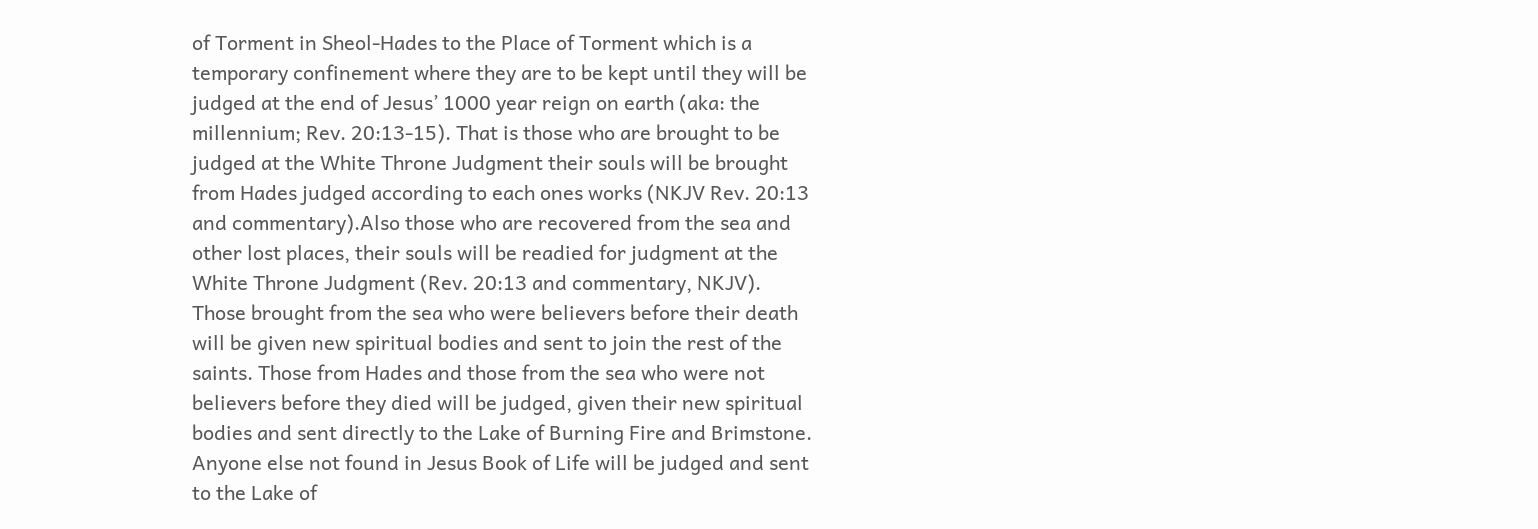of Torment in Sheol-Hades to the Place of Torment which is a temporary confinement where they are to be kept until they will be judged at the end of Jesus’ 1000 year reign on earth (aka: the millennium; Rev. 20:13-15). That is those who are brought to be judged at the White Throne Judgment their souls will be brought from Hades judged according to each ones works (NKJV Rev. 20:13 and commentary).Also those who are recovered from the sea and other lost places, their souls will be readied for judgment at the White Throne Judgment (Rev. 20:13 and commentary, NKJV). Those brought from the sea who were believers before their death will be given new spiritual bodies and sent to join the rest of the saints. Those from Hades and those from the sea who were not believers before they died will be judged, given their new spiritual bodies and sent directly to the Lake of Burning Fire and Brimstone. Anyone else not found in Jesus Book of Life will be judged and sent to the Lake of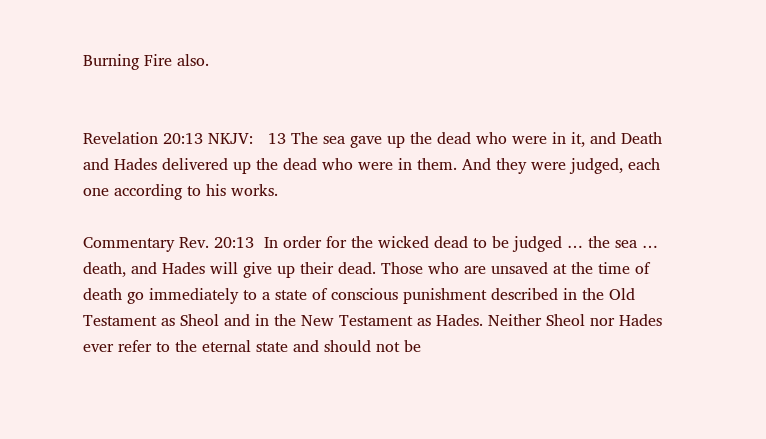Burning Fire also.


Revelation 20:13 NKJV:   13 The sea gave up the dead who were in it, and Death and Hades delivered up the dead who were in them. And they were judged, each one according to his works.

Commentary Rev. 20:13  In order for the wicked dead to be judged … the sea … death, and Hades will give up their dead. Those who are unsaved at the time of death go immediately to a state of conscious punishment described in the Old Testament as Sheol and in the New Testament as Hades. Neither Sheol nor Hades ever refer to the eternal state and should not be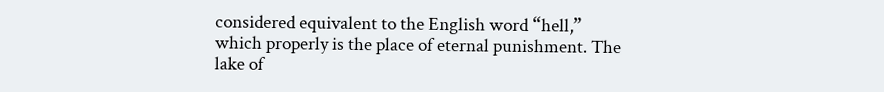considered equivalent to the English word “hell,” which properly is the place of eternal punishment. The lake of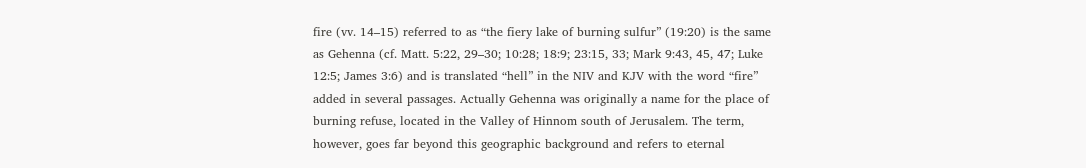fire (vv. 14–15) referred to as “the fiery lake of burning sulfur” (19:20) is the same as Gehenna (cf. Matt. 5:22, 29–30; 10:28; 18:9; 23:15, 33; Mark 9:43, 45, 47; Luke 12:5; James 3:6) and is translated “hell” in the NIV and KJV with the word “fire” added in several passages. Actually Gehenna was originally a name for the place of burning refuse, located in the Valley of Hinnom south of Jerusalem. The term, however, goes far beyond this geographic background and refers to eternal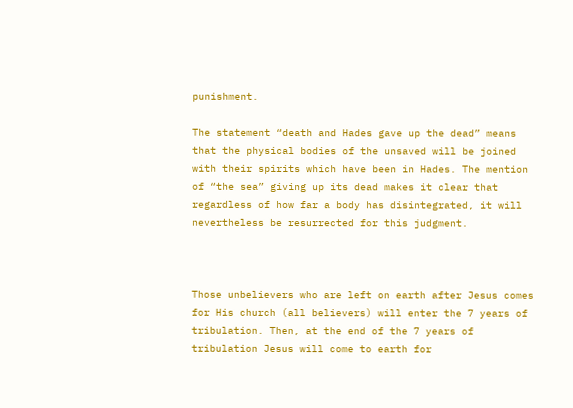punishment.

The statement “death and Hades gave up the dead” means that the physical bodies of the unsaved will be joined with their spirits which have been in Hades. The mention of “the sea” giving up its dead makes it clear that regardless of how far a body has disintegrated, it will nevertheless be resurrected for this judgment.



Those unbelievers who are left on earth after Jesus comes for His church (all believers) will enter the 7 years of tribulation. Then, at the end of the 7 years of tribulation Jesus will come to earth for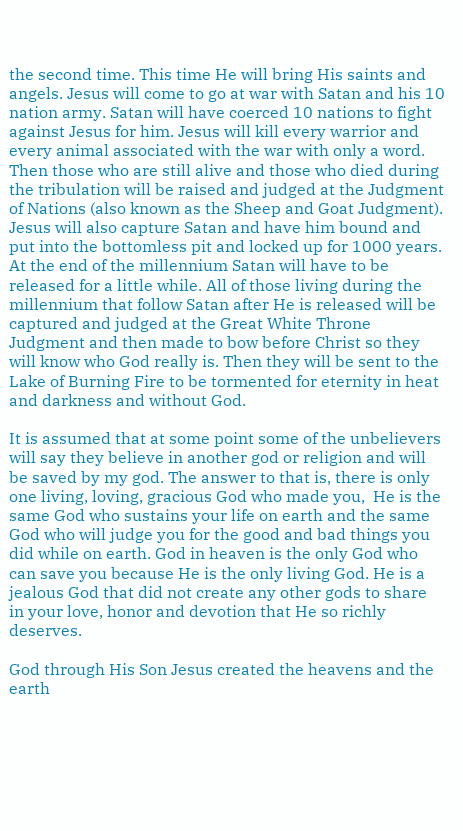the second time. This time He will bring His saints and angels. Jesus will come to go at war with Satan and his 10 nation army. Satan will have coerced 10 nations to fight against Jesus for him. Jesus will kill every warrior and every animal associated with the war with only a word. Then those who are still alive and those who died during the tribulation will be raised and judged at the Judgment of Nations (also known as the Sheep and Goat Judgment). Jesus will also capture Satan and have him bound and put into the bottomless pit and locked up for 1000 years. At the end of the millennium Satan will have to be released for a little while. All of those living during the millennium that follow Satan after He is released will be captured and judged at the Great White Throne Judgment and then made to bow before Christ so they will know who God really is. Then they will be sent to the Lake of Burning Fire to be tormented for eternity in heat and darkness and without God.

It is assumed that at some point some of the unbelievers will say they believe in another god or religion and will be saved by my god. The answer to that is, there is only one living, loving, gracious God who made you,  He is the same God who sustains your life on earth and the same God who will judge you for the good and bad things you did while on earth. God in heaven is the only God who can save you because He is the only living God. He is a jealous God that did not create any other gods to share in your love, honor and devotion that He so richly deserves.

God through His Son Jesus created the heavens and the earth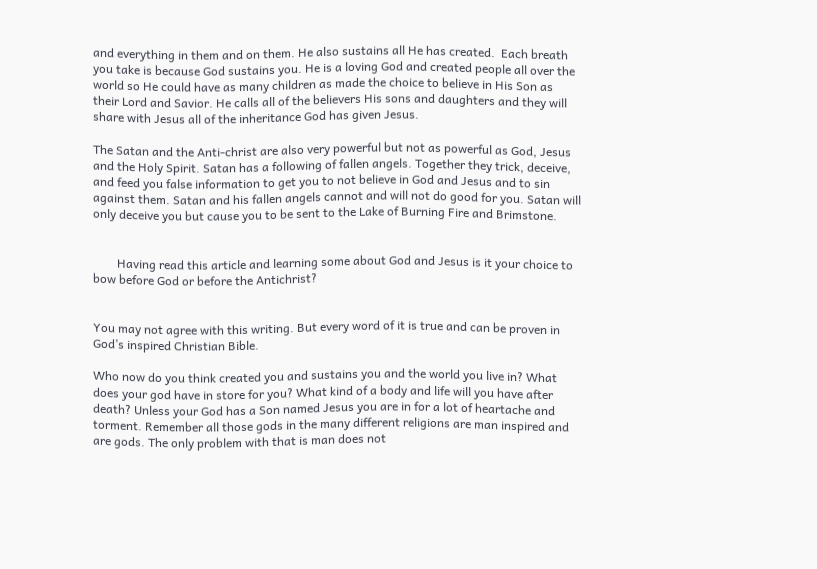and everything in them and on them. He also sustains all He has created.  Each breath you take is because God sustains you. He is a loving God and created people all over the world so He could have as many children as made the choice to believe in His Son as their Lord and Savior. He calls all of the believers His sons and daughters and they will share with Jesus all of the inheritance God has given Jesus.

The Satan and the Anti-christ are also very powerful but not as powerful as God, Jesus and the Holy Spirit. Satan has a following of fallen angels. Together they trick, deceive, and feed you false information to get you to not believe in God and Jesus and to sin against them. Satan and his fallen angels cannot and will not do good for you. Satan will only deceive you but cause you to be sent to the Lake of Burning Fire and Brimstone.


        Having read this article and learning some about God and Jesus is it your choice to bow before God or before the Antichrist?


You may not agree with this writing. But every word of it is true and can be proven in God’s inspired Christian Bible.

Who now do you think created you and sustains you and the world you live in? What does your god have in store for you? What kind of a body and life will you have after death? Unless your God has a Son named Jesus you are in for a lot of heartache and torment. Remember all those gods in the many different religions are man inspired and are gods. The only problem with that is man does not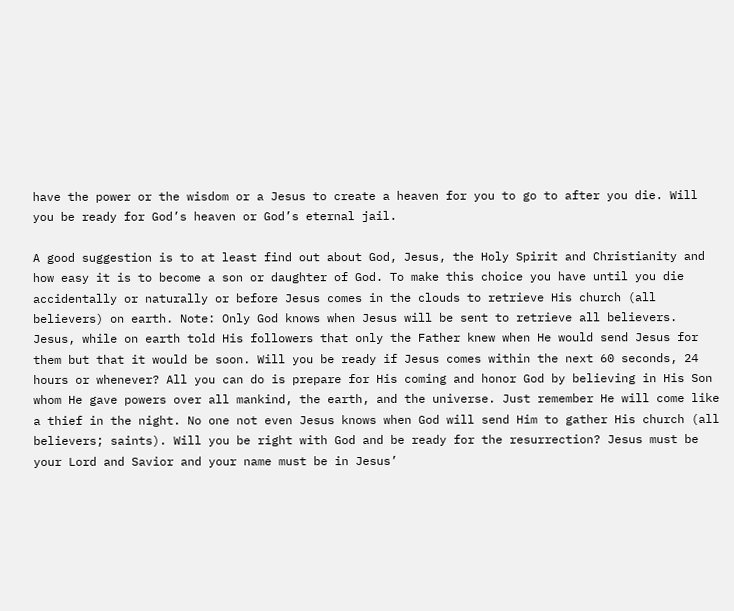have the power or the wisdom or a Jesus to create a heaven for you to go to after you die. Will you be ready for God’s heaven or God’s eternal jail.

A good suggestion is to at least find out about God, Jesus, the Holy Spirit and Christianity and how easy it is to become a son or daughter of God. To make this choice you have until you die accidentally or naturally or before Jesus comes in the clouds to retrieve His church (all believers) on earth. Note: Only God knows when Jesus will be sent to retrieve all believers. Jesus, while on earth told His followers that only the Father knew when He would send Jesus for them but that it would be soon. Will you be ready if Jesus comes within the next 60 seconds, 24 hours or whenever? All you can do is prepare for His coming and honor God by believing in His Son whom He gave powers over all mankind, the earth, and the universe. Just remember He will come like a thief in the night. No one not even Jesus knows when God will send Him to gather His church (all believers; saints). Will you be right with God and be ready for the resurrection? Jesus must be your Lord and Savior and your name must be in Jesus’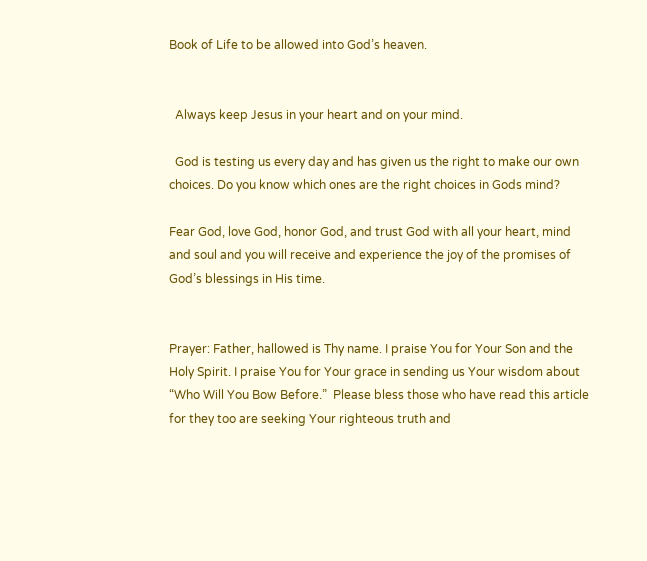Book of Life to be allowed into God’s heaven.


  Always keep Jesus in your heart and on your mind.

  God is testing us every day and has given us the right to make our own choices. Do you know which ones are the right choices in Gods mind?

Fear God, love God, honor God, and trust God with all your heart, mind and soul and you will receive and experience the joy of the promises of God’s blessings in His time.


Prayer: Father, hallowed is Thy name. I praise You for Your Son and the Holy Spirit. I praise You for Your grace in sending us Your wisdom about “Who Will You Bow Before.”  Please bless those who have read this article for they too are seeking Your righteous truth and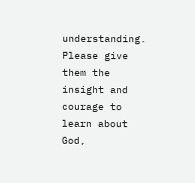understanding. Please give them the insight and courage to learn about God,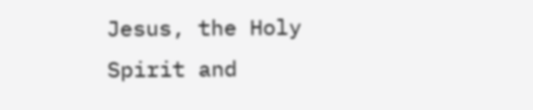Jesus, the Holy Spirit and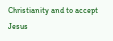Christianity and to accept Jesus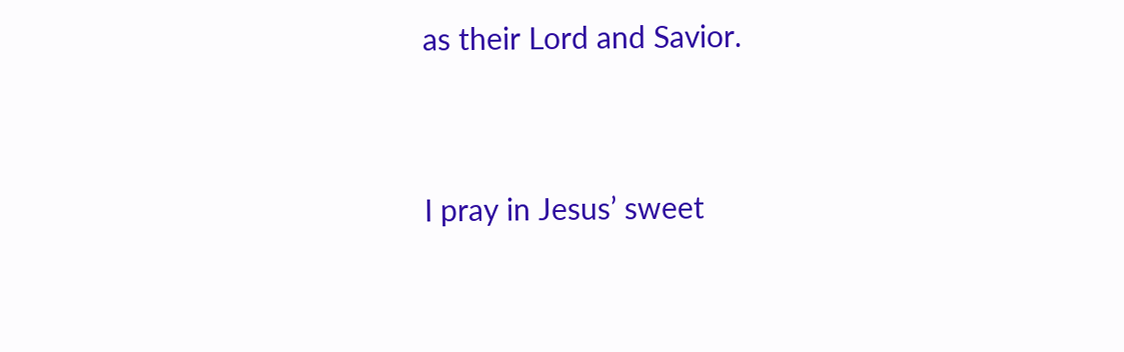as their Lord and Savior.


I pray in Jesus’ sweet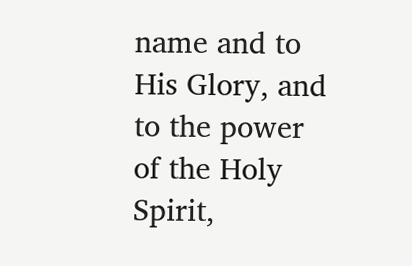name and to His Glory, and to the power of the Holy Spirit,